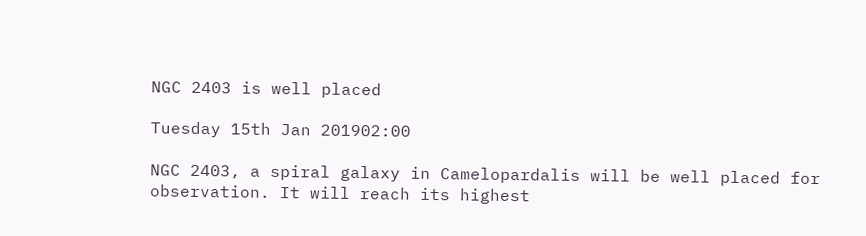NGC 2403 is well placed

Tuesday 15th Jan 201902:00

NGC 2403, a spiral galaxy in Camelopardalis will be well placed for observation. It will reach its highest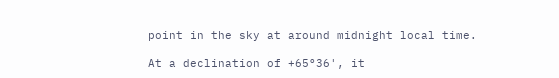point in the sky at around midnight local time.

At a declination of +65°36', it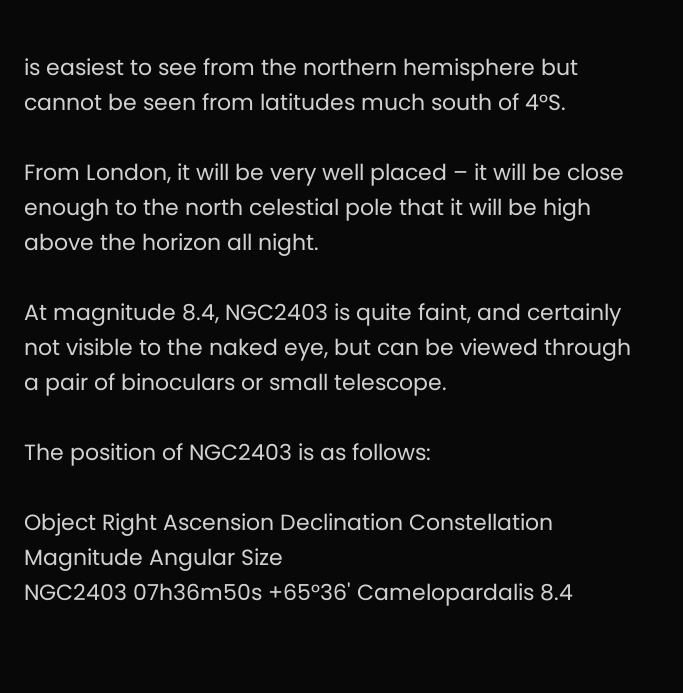is easiest to see from the northern hemisphere but cannot be seen from latitudes much south of 4°S.

From London, it will be very well placed – it will be close enough to the north celestial pole that it will be high above the horizon all night.

At magnitude 8.4, NGC2403 is quite faint, and certainly not visible to the naked eye, but can be viewed through a pair of binoculars or small telescope.

The position of NGC2403 is as follows:

Object Right Ascension Declination Constellation Magnitude Angular Size
NGC2403 07h36m50s +65°36' Camelopardalis 8.4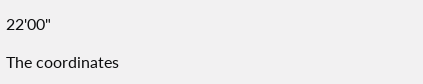22'00"

The coordinates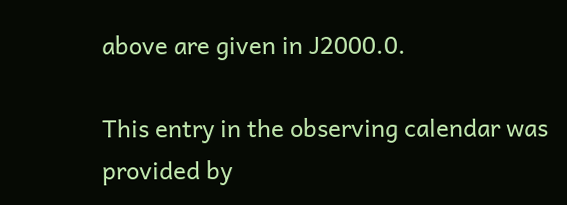above are given in J2000.0.

This entry in the observing calendar was provided by